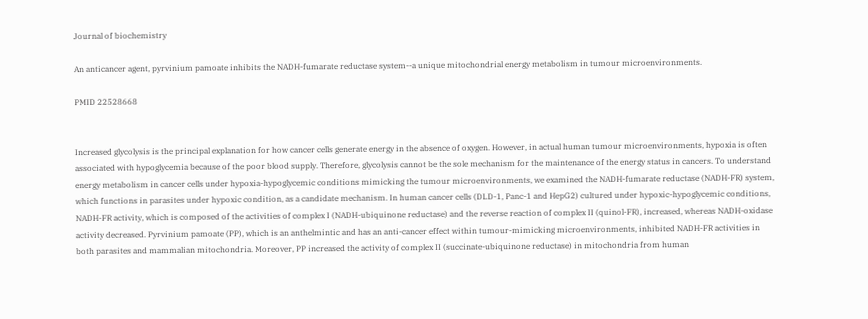Journal of biochemistry

An anticancer agent, pyrvinium pamoate inhibits the NADH-fumarate reductase system--a unique mitochondrial energy metabolism in tumour microenvironments.

PMID 22528668


Increased glycolysis is the principal explanation for how cancer cells generate energy in the absence of oxygen. However, in actual human tumour microenvironments, hypoxia is often associated with hypoglycemia because of the poor blood supply. Therefore, glycolysis cannot be the sole mechanism for the maintenance of the energy status in cancers. To understand energy metabolism in cancer cells under hypoxia-hypoglycemic conditions mimicking the tumour microenvironments, we examined the NADH-fumarate reductase (NADH-FR) system, which functions in parasites under hypoxic condition, as a candidate mechanism. In human cancer cells (DLD-1, Panc-1 and HepG2) cultured under hypoxic-hypoglycemic conditions, NADH-FR activity, which is composed of the activities of complex I (NADH-ubiquinone reductase) and the reverse reaction of complex II (quinol-FR), increased, whereas NADH-oxidase activity decreased. Pyrvinium pamoate (PP), which is an anthelmintic and has an anti-cancer effect within tumour-mimicking microenvironments, inhibited NADH-FR activities in both parasites and mammalian mitochondria. Moreover, PP increased the activity of complex II (succinate-ubiquinone reductase) in mitochondria from human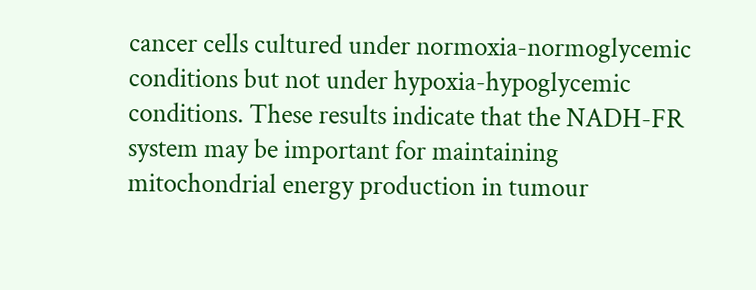cancer cells cultured under normoxia-normoglycemic conditions but not under hypoxia-hypoglycemic conditions. These results indicate that the NADH-FR system may be important for maintaining mitochondrial energy production in tumour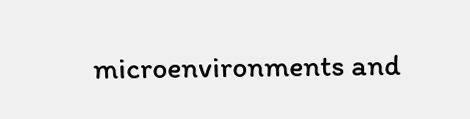microenvironments and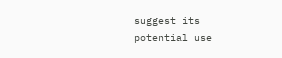suggest its potential use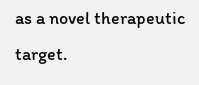as a novel therapeutic target.